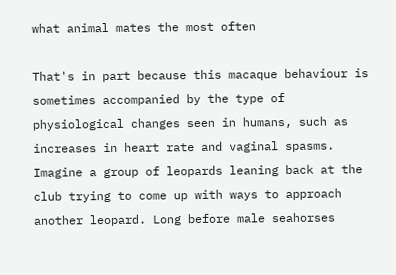what animal mates the most often

That's in part because this macaque behaviour is sometimes accompanied by the type of physiological changes seen in humans, such as increases in heart rate and vaginal spasms. Imagine a group of leopards leaning back at the club trying to come up with ways to approach another leopard. Long before male seahorses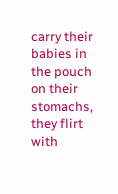carry their babies in the pouch on their stomachs, they flirt with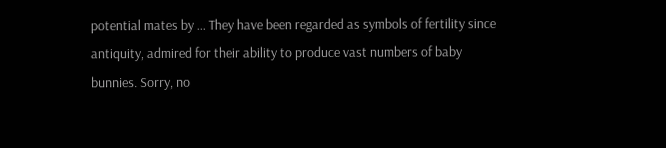potential mates by … They have been regarded as symbols of fertility since antiquity, admired for their ability to produce vast numbers of baby bunnies. Sorry, no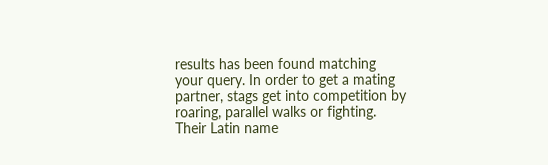results has been found matching your query. In order to get a mating partner, stags get into competition by roaring, parallel walks or fighting. Their Latin name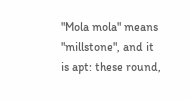"Mola mola" means "millstone", and it is apt: these round,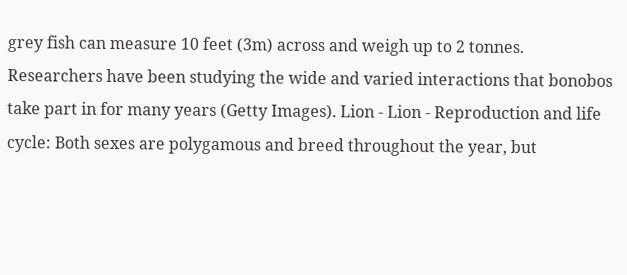grey fish can measure 10 feet (3m) across and weigh up to 2 tonnes. Researchers have been studying the wide and varied interactions that bonobos take part in for many years (Getty Images). Lion - Lion - Reproduction and life cycle: Both sexes are polygamous and breed throughout the year, but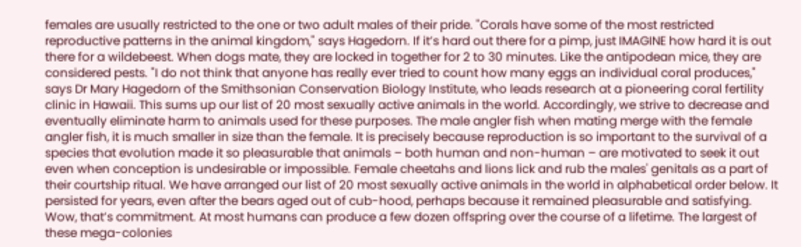females are usually restricted to the one or two adult males of their pride. "Corals have some of the most restricted reproductive patterns in the animal kingdom," says Hagedorn. If it’s hard out there for a pimp, just IMAGINE how hard it is out there for a wildebeest. When dogs mate, they are locked in together for 2 to 30 minutes. Like the antipodean mice, they are considered pests. "I do not think that anyone has really ever tried to count how many eggs an individual coral produces," says Dr Mary Hagedorn of the Smithsonian Conservation Biology Institute, who leads research at a pioneering coral fertility clinic in Hawaii. This sums up our list of 20 most sexually active animals in the world. Accordingly, we strive to decrease and eventually eliminate harm to animals used for these purposes. The male angler fish when mating merge with the female angler fish, it is much smaller in size than the female. It is precisely because reproduction is so important to the survival of a species that evolution made it so pleasurable that animals – both human and non-human – are motivated to seek it out even when conception is undesirable or impossible. Female cheetahs and lions lick and rub the males' genitals as a part of their courtship ritual. We have arranged our list of 20 most sexually active animals in the world in alphabetical order below. It persisted for years, even after the bears aged out of cub-hood, perhaps because it remained pleasurable and satisfying. Wow, that’s commitment. At most humans can produce a few dozen offspring over the course of a lifetime. The largest of these mega-colonies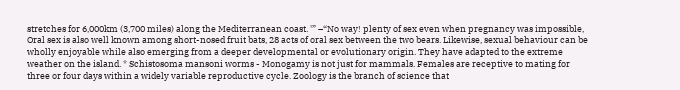stretches for 6,000km (3,700 miles) along the Mediterranean coast. '” –“No way! plenty of sex even when pregnancy was impossible, Oral sex is also well known among short-nosed fruit bats, 28 acts of oral sex between the two bears. Likewise, sexual behaviour can be wholly enjoyable while also emerging from a deeper developmental or evolutionary origin. They have adapted to the extreme weather on the island. * Schistosoma mansoni worms - Monogamy is not just for mammals. Females are receptive to mating for three or four days within a widely variable reproductive cycle. Zoology is the branch of science that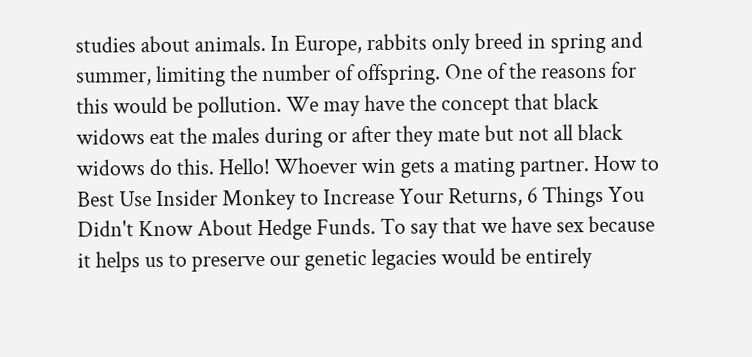studies about animals. In Europe, rabbits only breed in spring and summer, limiting the number of offspring. One of the reasons for this would be pollution. We may have the concept that black widows eat the males during or after they mate but not all black widows do this. Hello! Whoever win gets a mating partner. How to Best Use Insider Monkey to Increase Your Returns, 6 Things You Didn't Know About Hedge Funds. To say that we have sex because it helps us to preserve our genetic legacies would be entirely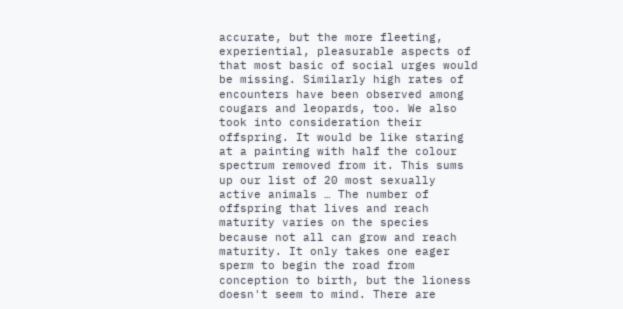accurate, but the more fleeting, experiential, pleasurable aspects of that most basic of social urges would be missing. Similarly high rates of encounters have been observed among cougars and leopards, too. We also took into consideration their offspring. It would be like staring at a painting with half the colour spectrum removed from it. This sums up our list of 20 most sexually active animals … The number of offspring that lives and reach maturity varies on the species because not all can grow and reach maturity. It only takes one eager sperm to begin the road from conception to birth, but the lioness doesn't seem to mind. There are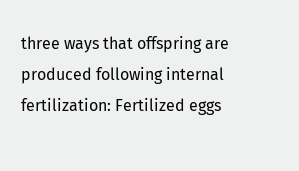three ways that offspring are produced following internal fertilization: Fertilized eggs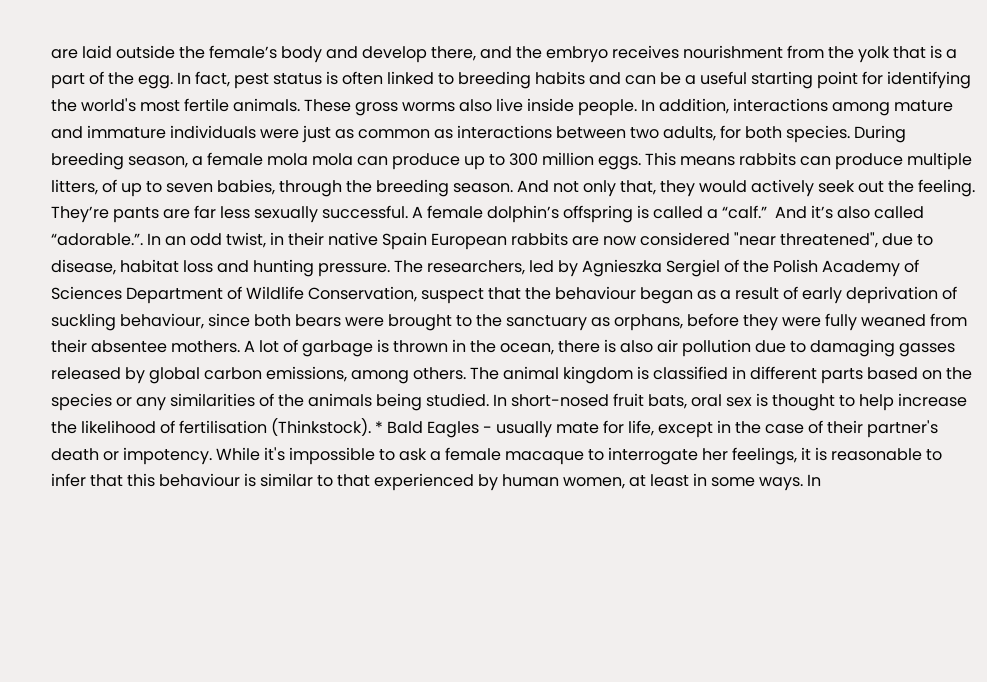are laid outside the female’s body and develop there, and the embryo receives nourishment from the yolk that is a part of the egg. In fact, pest status is often linked to breeding habits and can be a useful starting point for identifying the world's most fertile animals. These gross worms also live inside people. In addition, interactions among mature and immature individuals were just as common as interactions between two adults, for both species. During breeding season, a female mola mola can produce up to 300 million eggs. This means rabbits can produce multiple litters, of up to seven babies, through the breeding season. And not only that, they would actively seek out the feeling. They’re pants are far less sexually successful. A female dolphin’s offspring is called a “calf.”  And it’s also called “adorable.”. In an odd twist, in their native Spain European rabbits are now considered "near threatened", due to disease, habitat loss and hunting pressure. The researchers, led by Agnieszka Sergiel of the Polish Academy of Sciences Department of Wildlife Conservation, suspect that the behaviour began as a result of early deprivation of suckling behaviour, since both bears were brought to the sanctuary as orphans, before they were fully weaned from their absentee mothers. A lot of garbage is thrown in the ocean, there is also air pollution due to damaging gasses released by global carbon emissions, among others. The animal kingdom is classified in different parts based on the species or any similarities of the animals being studied. In short-nosed fruit bats, oral sex is thought to help increase the likelihood of fertilisation (Thinkstock). * Bald Eagles - usually mate for life, except in the case of their partner's death or impotency. While it's impossible to ask a female macaque to interrogate her feelings, it is reasonable to infer that this behaviour is similar to that experienced by human women, at least in some ways. In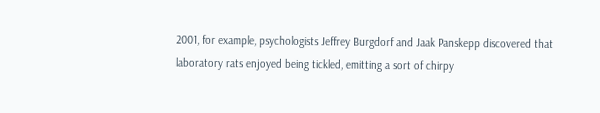2001, for example, psychologists Jeffrey Burgdorf and Jaak Panskepp discovered that laboratory rats enjoyed being tickled, emitting a sort of chirpy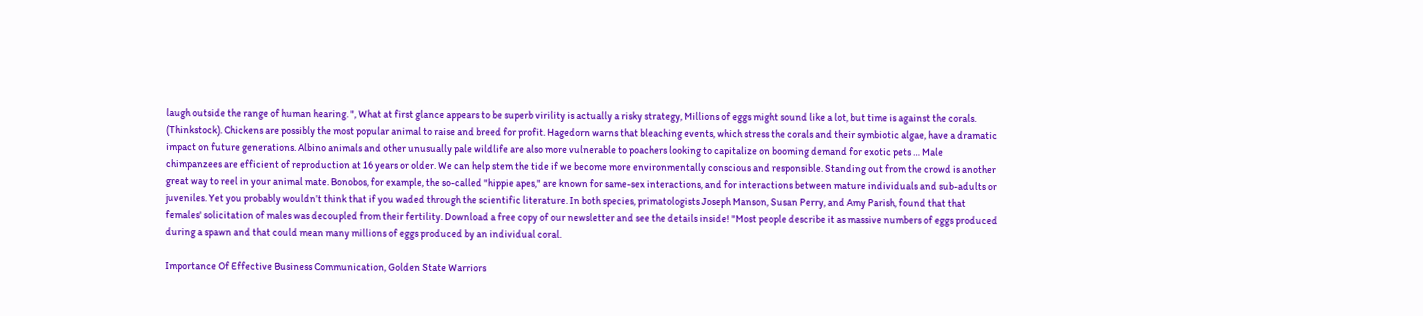laugh outside the range of human hearing. ", What at first glance appears to be superb virility is actually a risky strategy, Millions of eggs might sound like a lot, but time is against the corals. (Thinkstock). Chickens are possibly the most popular animal to raise and breed for profit. Hagedorn warns that bleaching events, which stress the corals and their symbiotic algae, have a dramatic impact on future generations. Albino animals and other unusually pale wildlife are also more vulnerable to poachers looking to capitalize on booming demand for exotic pets … Male chimpanzees are efficient of reproduction at 16 years or older. We can help stem the tide if we become more environmentally conscious and responsible. Standing out from the crowd is another great way to reel in your animal mate. Bonobos, for example, the so-called "hippie apes," are known for same-sex interactions, and for interactions between mature individuals and sub-adults or juveniles. Yet you probably wouldn’t think that if you waded through the scientific literature. In both species, primatologists Joseph Manson, Susan Perry, and Amy Parish, found that that females' solicitation of males was decoupled from their fertility. Download a free copy of our newsletter and see the details inside! "Most people describe it as massive numbers of eggs produced during a spawn and that could mean many millions of eggs produced by an individual coral.

Importance Of Effective Business Communication, Golden State Warriors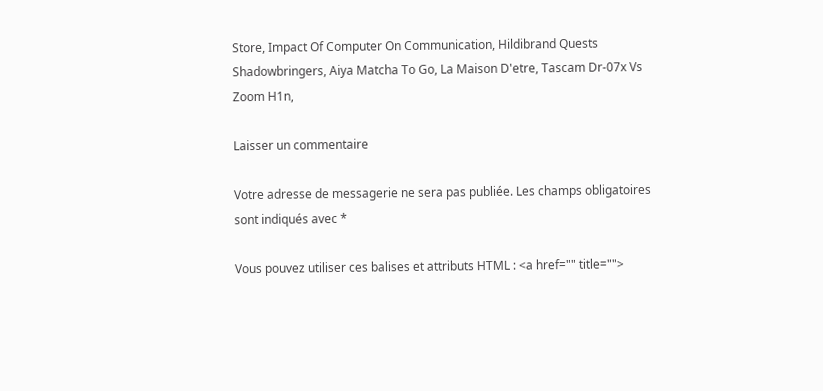Store, Impact Of Computer On Communication, Hildibrand Quests Shadowbringers, Aiya Matcha To Go, La Maison D'etre, Tascam Dr-07x Vs Zoom H1n,

Laisser un commentaire

Votre adresse de messagerie ne sera pas publiée. Les champs obligatoires sont indiqués avec *

Vous pouvez utiliser ces balises et attributs HTML : <a href="" title="">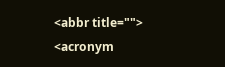<abbr title=""> <acronym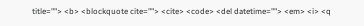title=""> <b> <blockquote cite=""> <cite> <code> <del datetime=""> <em> <i> <q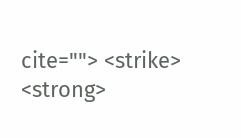cite=""> <strike> <strong>